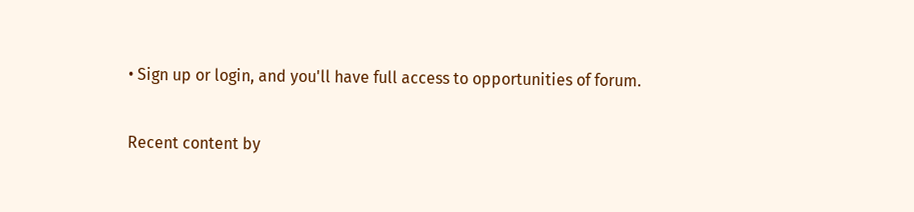• Sign up or login, and you'll have full access to opportunities of forum.

Recent content by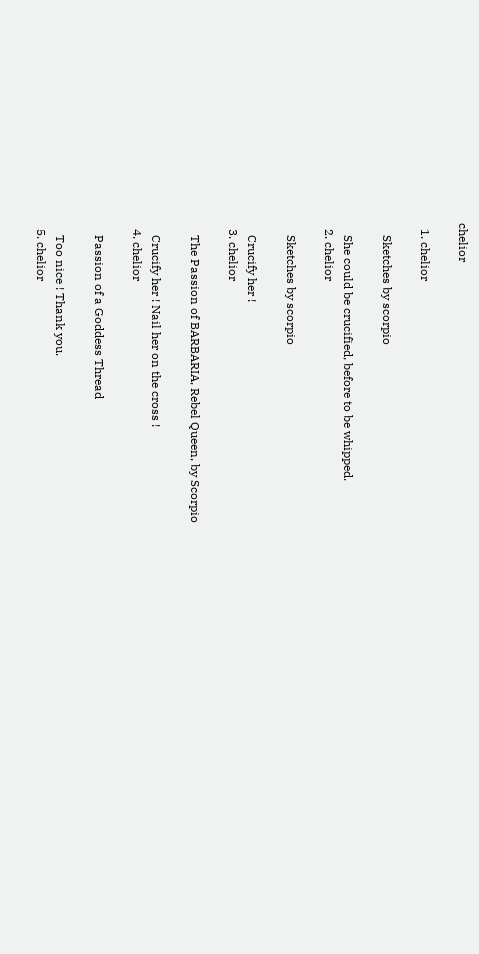chelior

  1. chelior

    Sketches by scorpio

    She could be crucified, before to be whipped.
  2. chelior

    Sketches by scorpio

    Crucify her !
  3. chelior

    The Passion of BARBARIA, Rebel Queen, by Scorpio

    Crucify her ! Nail her on the cross !
  4. chelior

    Passion of a Goddess Thread

    Too nice ! Thank you.
  5. chelior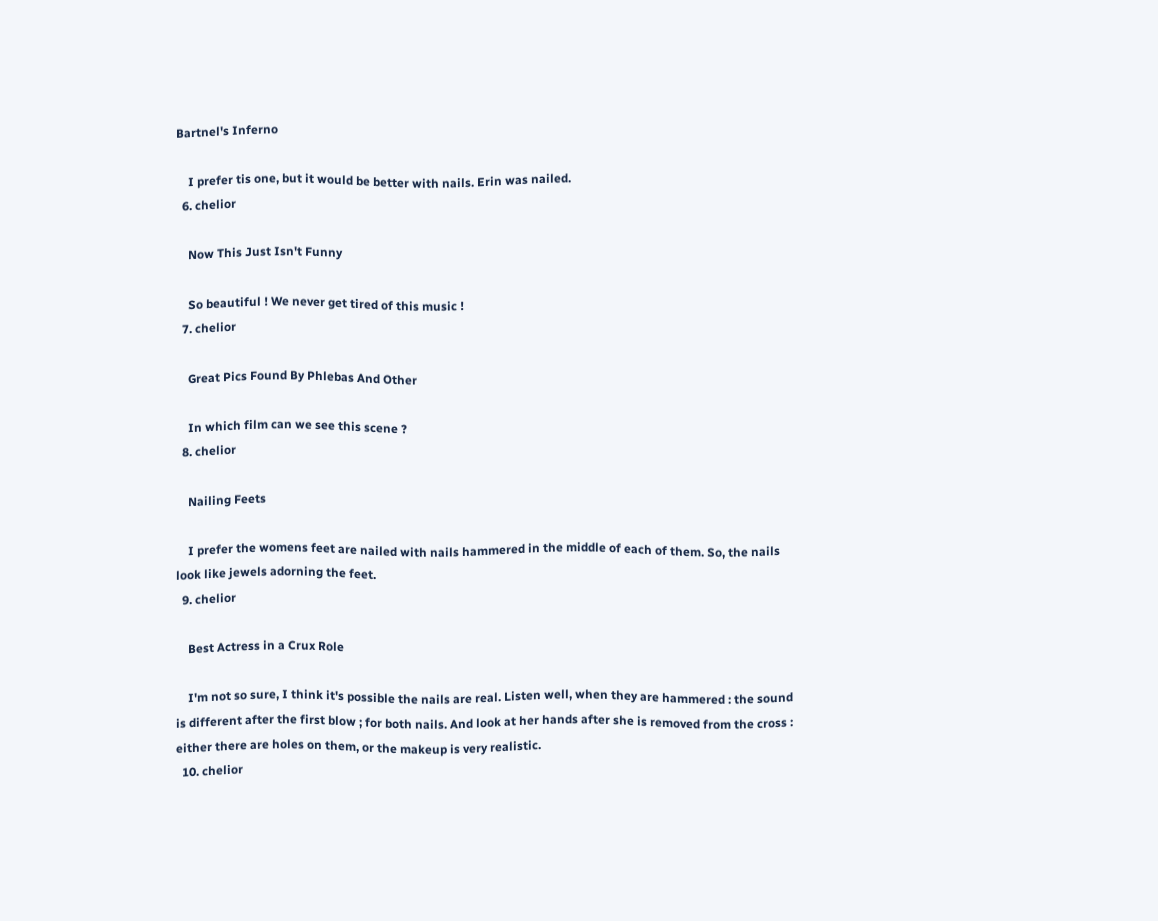Bartnel's Inferno

    I prefer tis one, but it would be better with nails. Erin was nailed.
  6. chelior

    Now This Just Isn't Funny

    So beautiful ! We never get tired of this music !
  7. chelior

    Great Pics Found By Phlebas And Other

    In which film can we see this scene ?
  8. chelior

    Nailing Feets

    I prefer the womens feet are nailed with nails hammered in the middle of each of them. So, the nails look like jewels adorning the feet.
  9. chelior

    Best Actress in a Crux Role

    I'm not so sure, I think it's possible the nails are real. Listen well, when they are hammered : the sound is different after the first blow ; for both nails. And look at her hands after she is removed from the cross : either there are holes on them, or the makeup is very realistic.
  10. chelior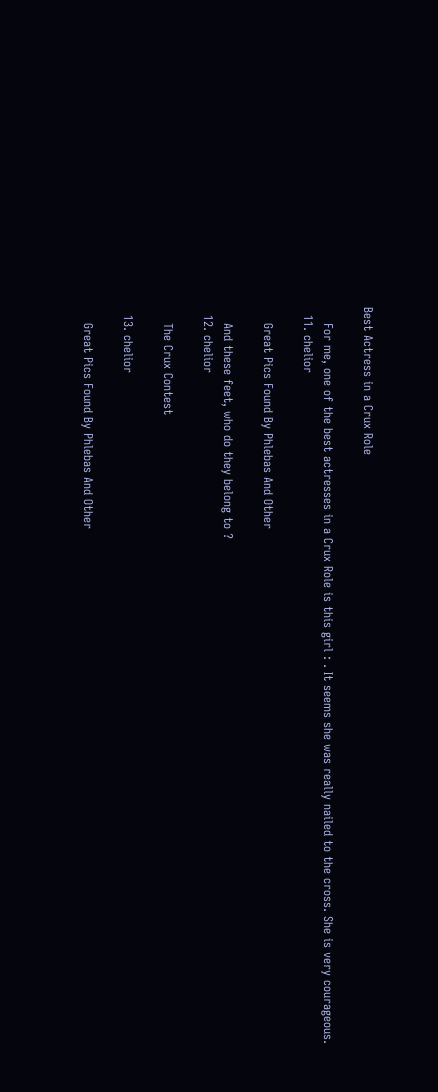Best Actress in a Crux Role

    For me, one of the best actresses in a Crux Role is this girl : . It seems she was really nailed to the cross. She is very courageous.
  11. chelior

    Great Pics Found By Phlebas And Other

    And these feet, who do they belong to ?
  12. chelior

    The Crux Contest

  13. chelior

    Great Pics Found By Phlebas And Other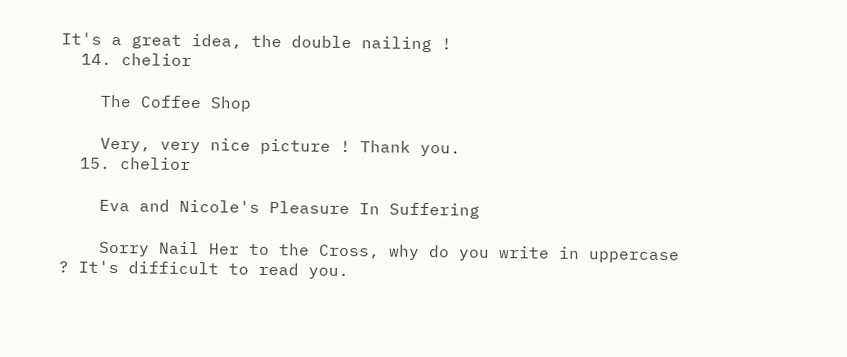It's a great idea, the double nailing !
  14. chelior

    The Coffee Shop

    Very, very nice picture ! Thank you.
  15. chelior

    Eva and Nicole's Pleasure In Suffering

    Sorry Nail Her to the Cross, why do you write in uppercase ? It's difficult to read you.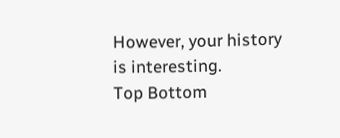However, your history is interesting.
Top Bottom